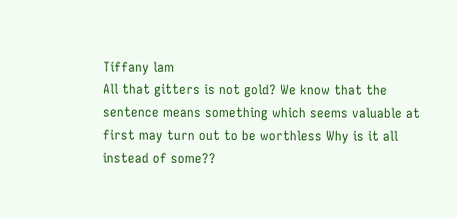Tiffany lam
All that gitters is not gold? We know that the sentence means something which seems valuable at first may turn out to be worthless Why is it all instead of some??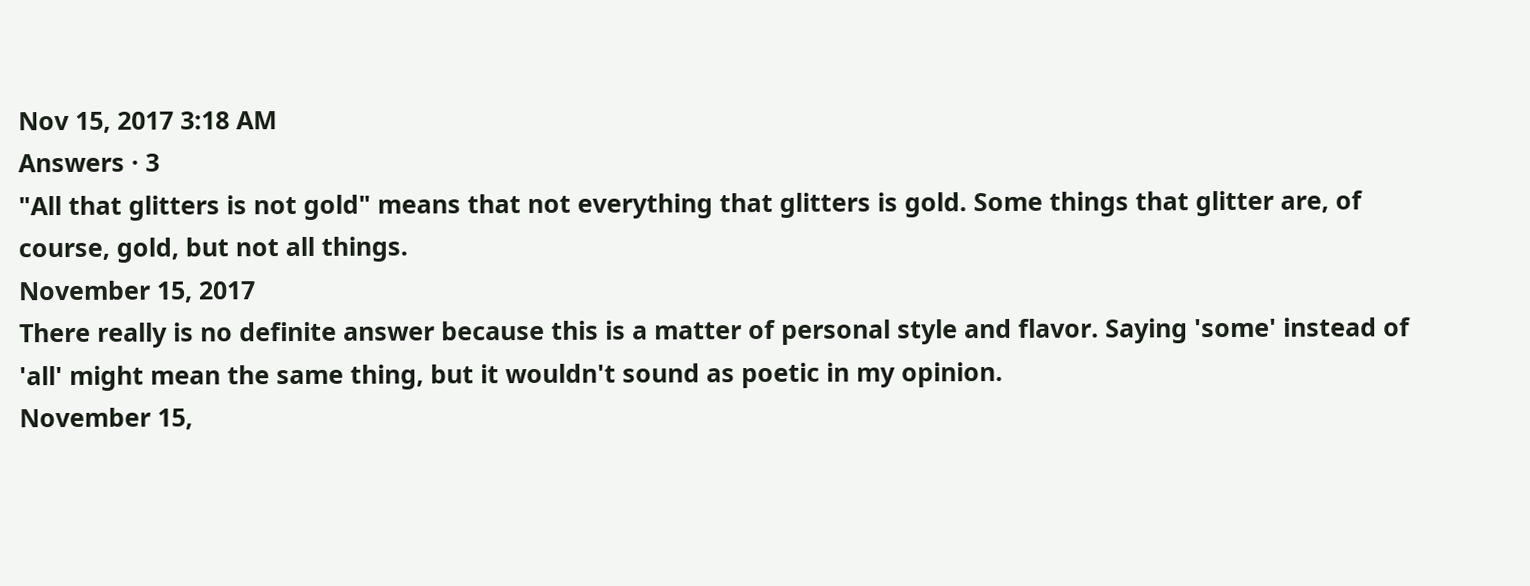Nov 15, 2017 3:18 AM
Answers · 3
"All that glitters is not gold" means that not everything that glitters is gold. Some things that glitter are, of course, gold, but not all things.
November 15, 2017
There really is no definite answer because this is a matter of personal style and flavor. Saying 'some' instead of 'all' might mean the same thing, but it wouldn't sound as poetic in my opinion.
November 15,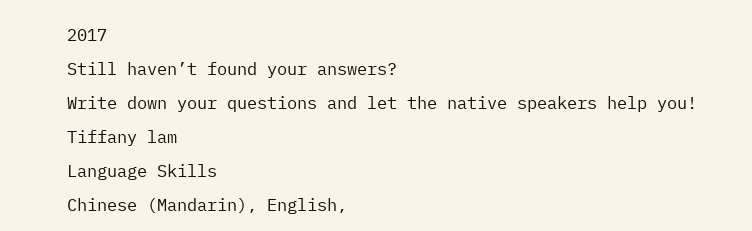2017
Still haven’t found your answers?
Write down your questions and let the native speakers help you!
Tiffany lam
Language Skills
Chinese (Mandarin), English,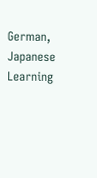German, Japanese
Learning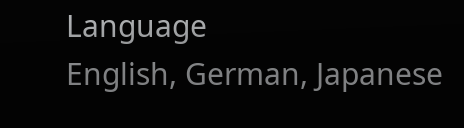Language
English, German, Japanese